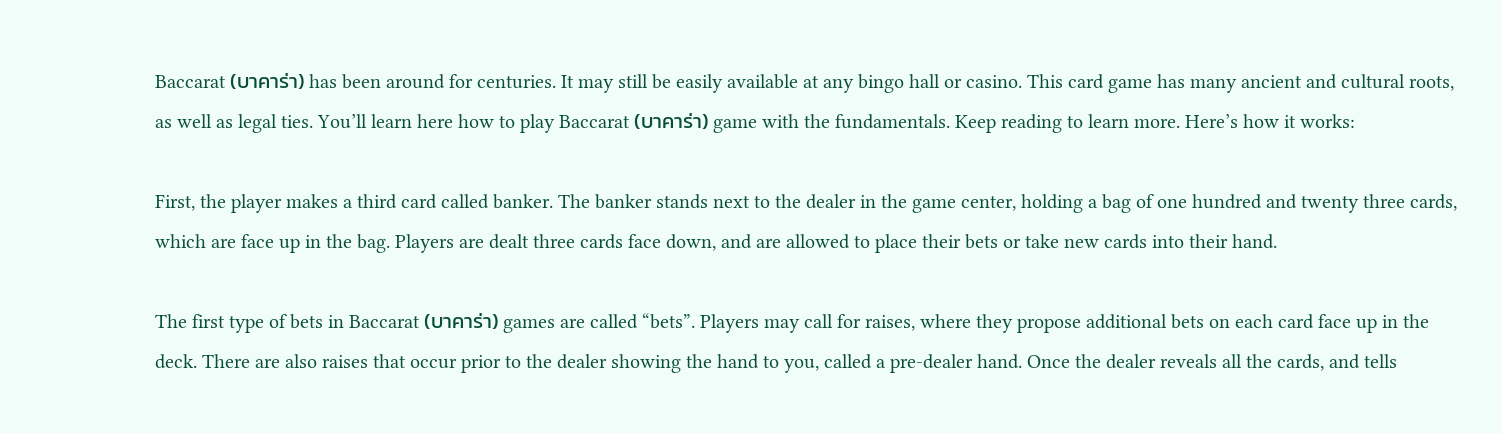Baccarat (บาคาร่า) has been around for centuries. It may still be easily available at any bingo hall or casino. This card game has many ancient and cultural roots, as well as legal ties. You’ll learn here how to play Baccarat (บาคาร่า) game with the fundamentals. Keep reading to learn more. Here’s how it works:

First, the player makes a third card called banker. The banker stands next to the dealer in the game center, holding a bag of one hundred and twenty three cards, which are face up in the bag. Players are dealt three cards face down, and are allowed to place their bets or take new cards into their hand.

The first type of bets in Baccarat (บาคาร่า) games are called “bets”. Players may call for raises, where they propose additional bets on each card face up in the deck. There are also raises that occur prior to the dealer showing the hand to you, called a pre-dealer hand. Once the dealer reveals all the cards, and tells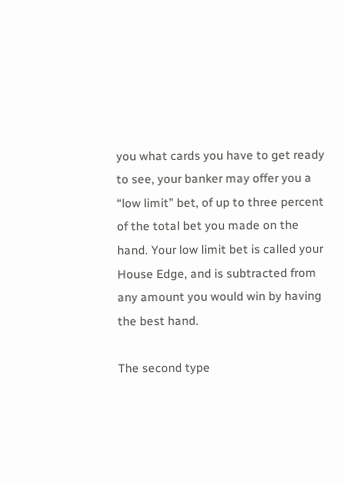you what cards you have to get ready to see, your banker may offer you a “low limit” bet, of up to three percent of the total bet you made on the hand. Your low limit bet is called your House Edge, and is subtracted from any amount you would win by having the best hand.

The second type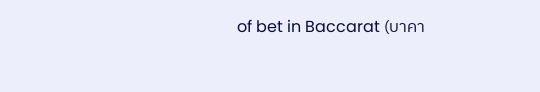of bet in Baccarat (บาคา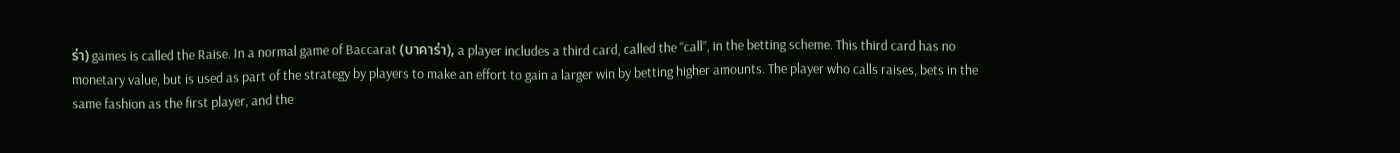ร่า) games is called the Raise. In a normal game of Baccarat (บาคาร่า), a player includes a third card, called the “call”, in the betting scheme. This third card has no monetary value, but is used as part of the strategy by players to make an effort to gain a larger win by betting higher amounts. The player who calls raises, bets in the same fashion as the first player, and the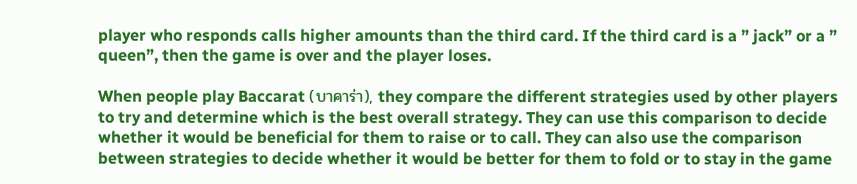player who responds calls higher amounts than the third card. If the third card is a ” jack” or a ” queen”, then the game is over and the player loses.

When people play Baccarat (บาคาร่า), they compare the different strategies used by other players to try and determine which is the best overall strategy. They can use this comparison to decide whether it would be beneficial for them to raise or to call. They can also use the comparison between strategies to decide whether it would be better for them to fold or to stay in the game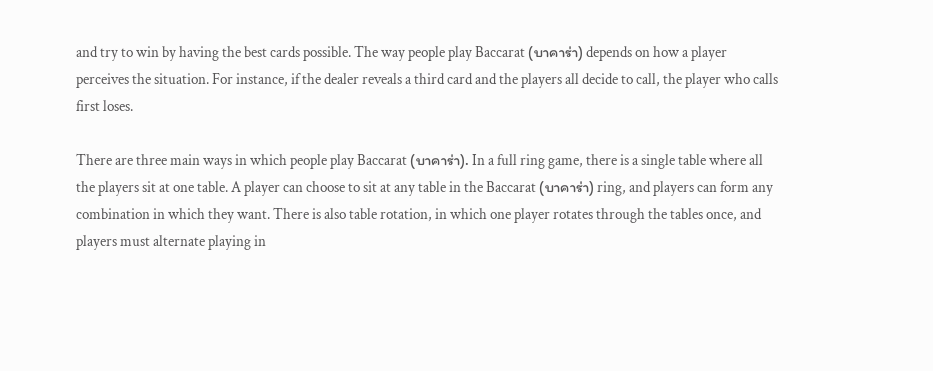and try to win by having the best cards possible. The way people play Baccarat (บาคาร่า) depends on how a player perceives the situation. For instance, if the dealer reveals a third card and the players all decide to call, the player who calls first loses.

There are three main ways in which people play Baccarat (บาคาร่า). In a full ring game, there is a single table where all the players sit at one table. A player can choose to sit at any table in the Baccarat (บาคาร่า) ring, and players can form any combination in which they want. There is also table rotation, in which one player rotates through the tables once, and players must alternate playing in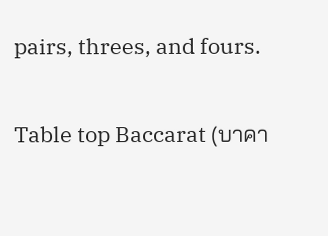pairs, threes, and fours.

Table top Baccarat (บาคา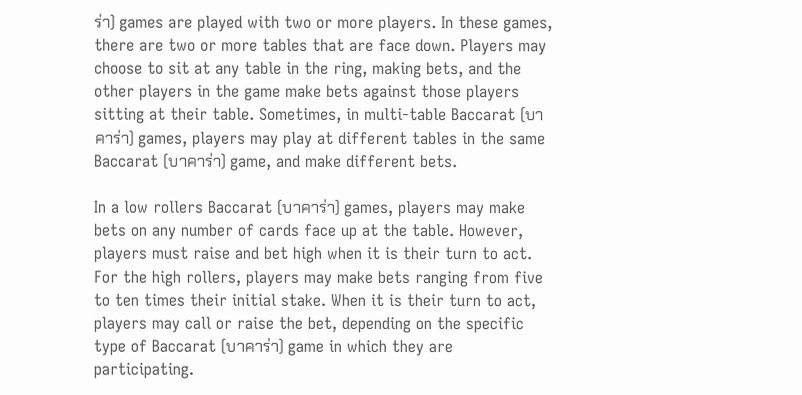ร่า) games are played with two or more players. In these games, there are two or more tables that are face down. Players may choose to sit at any table in the ring, making bets, and the other players in the game make bets against those players sitting at their table. Sometimes, in multi-table Baccarat (บาคาร่า) games, players may play at different tables in the same Baccarat (บาคาร่า) game, and make different bets.

In a low rollers Baccarat (บาคาร่า) games, players may make bets on any number of cards face up at the table. However, players must raise and bet high when it is their turn to act. For the high rollers, players may make bets ranging from five to ten times their initial stake. When it is their turn to act, players may call or raise the bet, depending on the specific type of Baccarat (บาคาร่า) game in which they are participating.